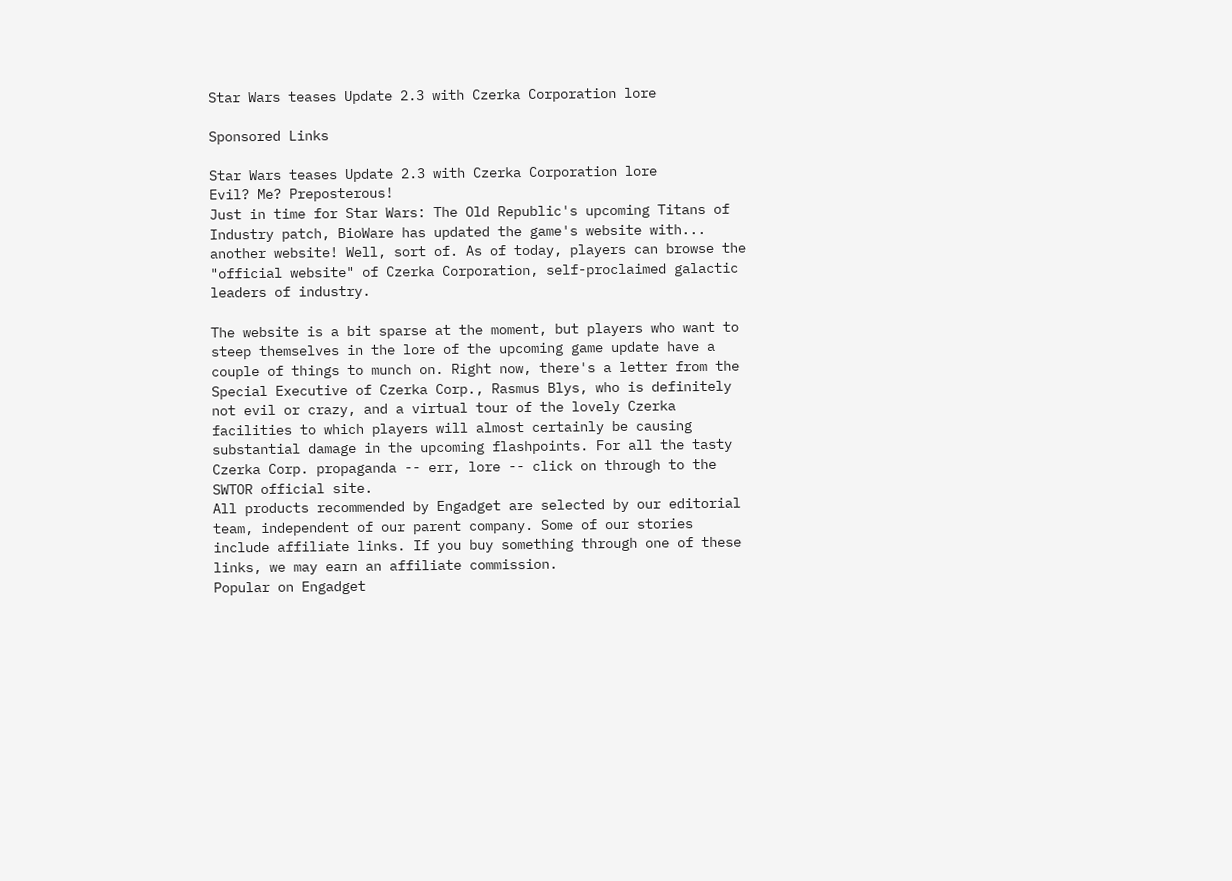Star Wars teases Update 2.3 with Czerka Corporation lore

Sponsored Links

Star Wars teases Update 2.3 with Czerka Corporation lore
Evil? Me? Preposterous!
Just in time for Star Wars: The Old Republic's upcoming Titans of Industry patch, BioWare has updated the game's website with... another website! Well, sort of. As of today, players can browse the "official website" of Czerka Corporation, self-proclaimed galactic leaders of industry.

The website is a bit sparse at the moment, but players who want to steep themselves in the lore of the upcoming game update have a couple of things to munch on. Right now, there's a letter from the Special Executive of Czerka Corp., Rasmus Blys, who is definitely not evil or crazy, and a virtual tour of the lovely Czerka facilities to which players will almost certainly be causing substantial damage in the upcoming flashpoints. For all the tasty Czerka Corp. propaganda -- err, lore -- click on through to the SWTOR official site.
All products recommended by Engadget are selected by our editorial team, independent of our parent company. Some of our stories include affiliate links. If you buy something through one of these links, we may earn an affiliate commission.
Popular on Engadget